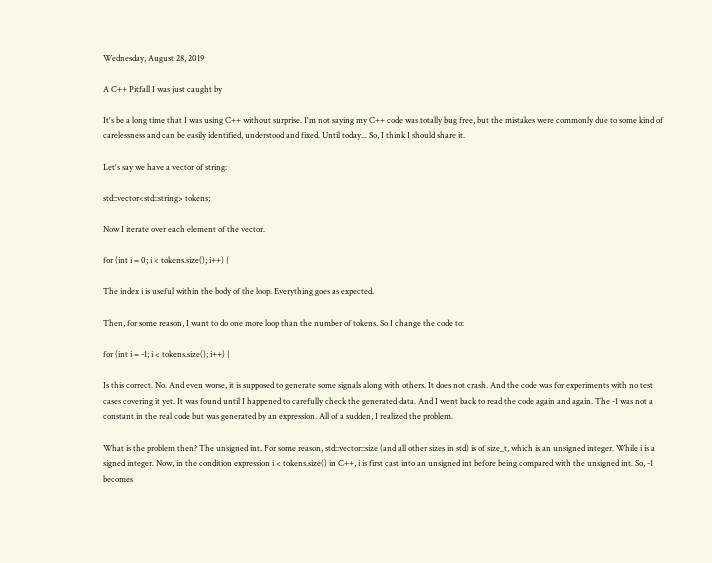Wednesday, August 28, 2019

A C++ Pitfall I was just caught by

It's be a long time that I was using C++ without surprise. I'm not saying my C++ code was totally bug free, but the mistakes were commonly due to some kind of carelessness and can be easily identified, understood and fixed. Until today... So, I think I should share it.

Let's say we have a vector of string:

std::vector<std::string> tokens;

Now I iterate over each element of the vector.

for (int i = 0; i < tokens.size(); i++) {

The index i is useful within the body of the loop. Everything goes as expected.

Then, for some reason, I want to do one more loop than the number of tokens. So I change the code to:

for (int i = -1; i < tokens.size(); i++) {

Is this correct. No. And even worse, it is supposed to generate some signals along with others. It does not crash. And the code was for experiments with no test cases covering it yet. It was found until I happened to carefully check the generated data. And I went back to read the code again and again. The -1 was not a constant in the real code but was generated by an expression. All of a sudden, I realized the problem.

What is the problem then? The unsigned int. For some reason, std::vector::size (and all other sizes in std) is of size_t, which is an unsigned integer. While i is a signed integer. Now, in the condition expression i < tokens.size() in C++, i is first cast into an unsigned int before being compared with the unsigned int. So, -1 becomes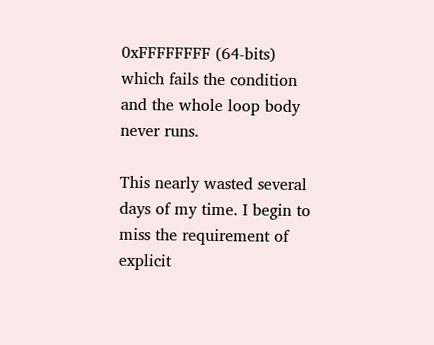0xFFFFFFFF (64-bits) which fails the condition and the whole loop body never runs.

This nearly wasted several days of my time. I begin to miss the requirement of explicit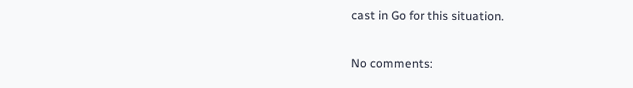cast in Go for this situation.

No comments: